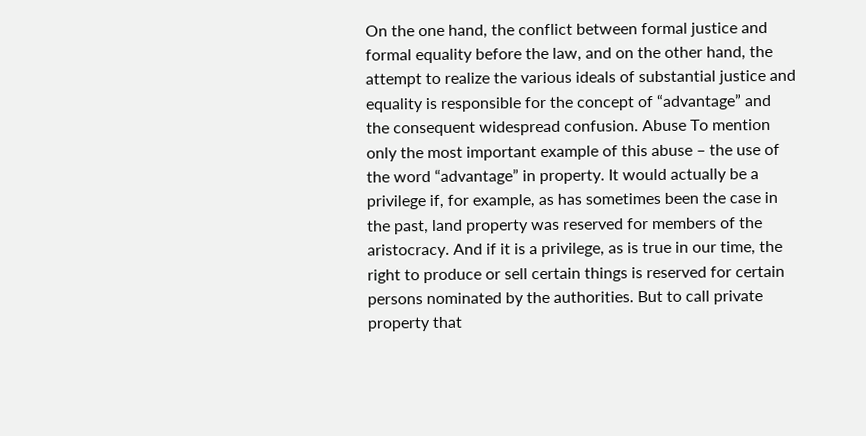On the one hand, the conflict between formal justice and formal equality before the law, and on the other hand, the attempt to realize the various ideals of substantial justice and equality is responsible for the concept of “advantage” and the consequent widespread confusion. Abuse To mention only the most important example of this abuse – the use of the word “advantage” in property. It would actually be a privilege if, for example, as has sometimes been the case in the past, land property was reserved for members of the aristocracy. And if it is a privilege, as is true in our time, the right to produce or sell certain things is reserved for certain persons nominated by the authorities. But to call private property that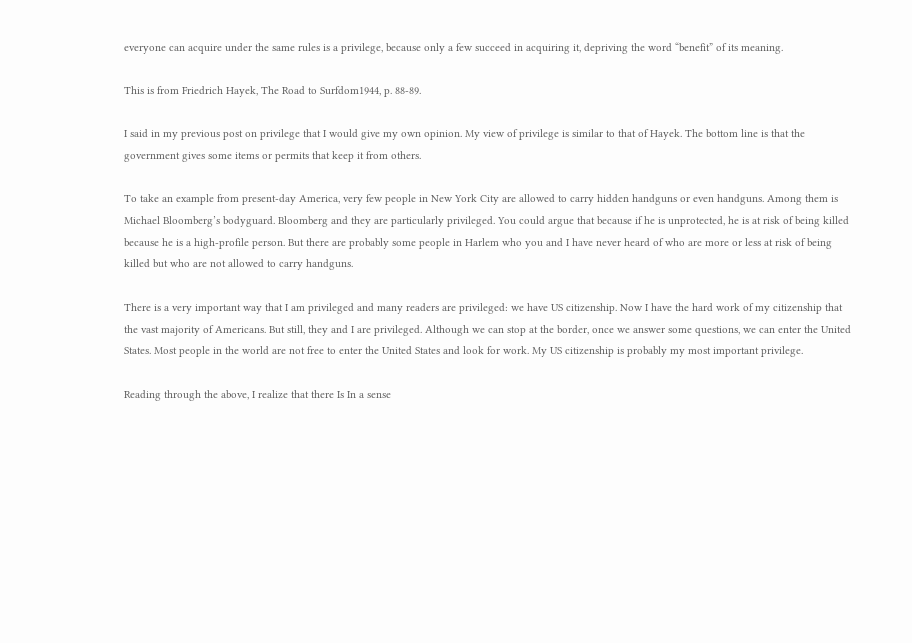everyone can acquire under the same rules is a privilege, because only a few succeed in acquiring it, depriving the word “benefit” of its meaning.

This is from Friedrich Hayek, The Road to Surfdom1944, p. 88-89.

I said in my previous post on privilege that I would give my own opinion. My view of privilege is similar to that of Hayek. The bottom line is that the government gives some items or permits that keep it from others.

To take an example from present-day America, very few people in New York City are allowed to carry hidden handguns or even handguns. Among them is Michael Bloomberg’s bodyguard. Bloomberg and they are particularly privileged. You could argue that because if he is unprotected, he is at risk of being killed because he is a high-profile person. But there are probably some people in Harlem who you and I have never heard of who are more or less at risk of being killed but who are not allowed to carry handguns.

There is a very important way that I am privileged and many readers are privileged: we have US citizenship. Now I have the hard work of my citizenship that the vast majority of Americans. But still, they and I are privileged. Although we can stop at the border, once we answer some questions, we can enter the United States. Most people in the world are not free to enter the United States and look for work. My US citizenship is probably my most important privilege.

Reading through the above, I realize that there Is In a sense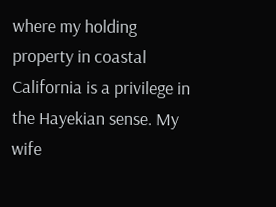where my holding property in coastal California is a privilege in the Hayekian sense. My wife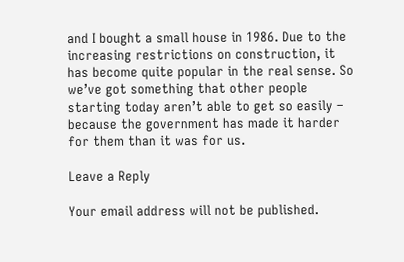and I bought a small house in 1986. Due to the increasing restrictions on construction, it has become quite popular in the real sense. So we’ve got something that other people starting today aren’t able to get so easily – because the government has made it harder for them than it was for us.

Leave a Reply

Your email address will not be published.